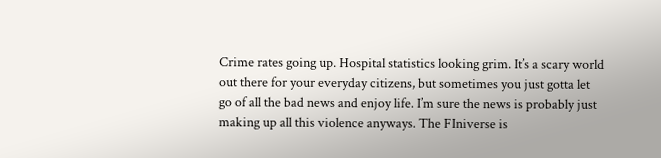Crime rates going up. Hospital statistics looking grim. It’s a scary world out there for your everyday citizens, but sometimes you just gotta let go of all the bad news and enjoy life. I’m sure the news is probably just making up all this violence anyways. The FIniverse is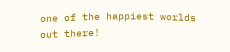one of the happiest worlds out there!